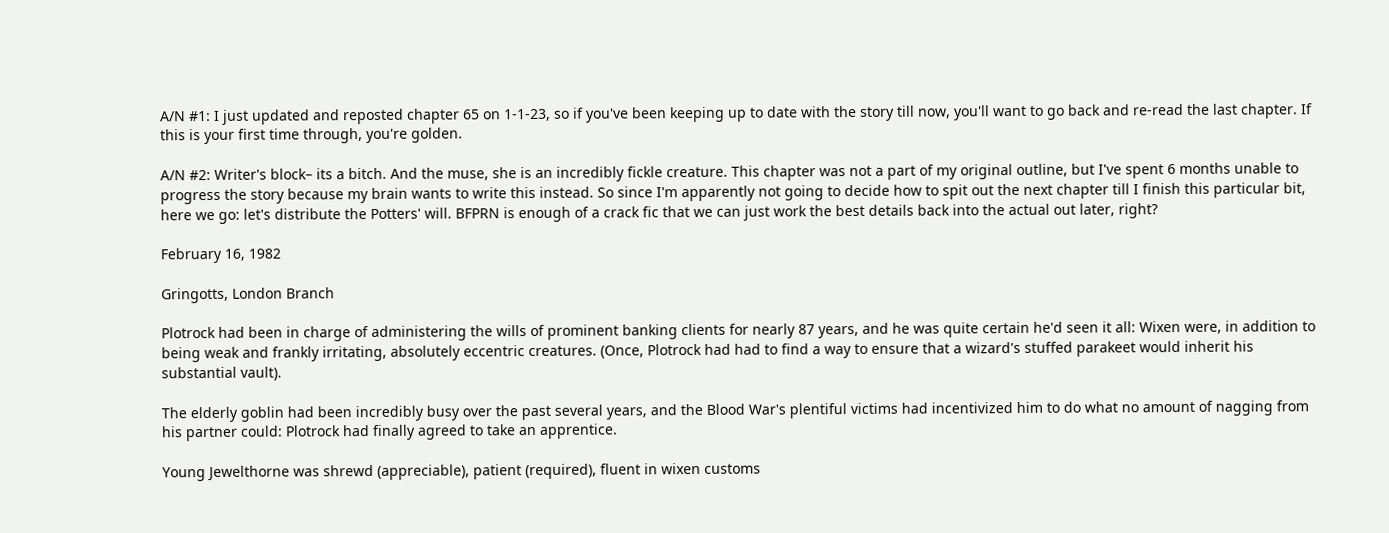A/N #1: I just updated and reposted chapter 65 on 1-1-23, so if you've been keeping up to date with the story till now, you'll want to go back and re-read the last chapter. If this is your first time through, you're golden.

A/N #2: Writer's block– its a bitch. And the muse, she is an incredibly fickle creature. This chapter was not a part of my original outline, but I've spent 6 months unable to progress the story because my brain wants to write this instead. So since I'm apparently not going to decide how to spit out the next chapter till I finish this particular bit, here we go: let's distribute the Potters' will. BFPRN is enough of a crack fic that we can just work the best details back into the actual out later, right?

February 16, 1982

Gringotts, London Branch

Plotrock had been in charge of administering the wills of prominent banking clients for nearly 87 years, and he was quite certain he'd seen it all: Wixen were, in addition to being weak and frankly irritating, absolutely eccentric creatures. (Once, Plotrock had had to find a way to ensure that a wizard's stuffed parakeet would inherit his substantial vault).

The elderly goblin had been incredibly busy over the past several years, and the Blood War's plentiful victims had incentivized him to do what no amount of nagging from his partner could: Plotrock had finally agreed to take an apprentice.

Young Jewelthorne was shrewd (appreciable), patient (required), fluent in wixen customs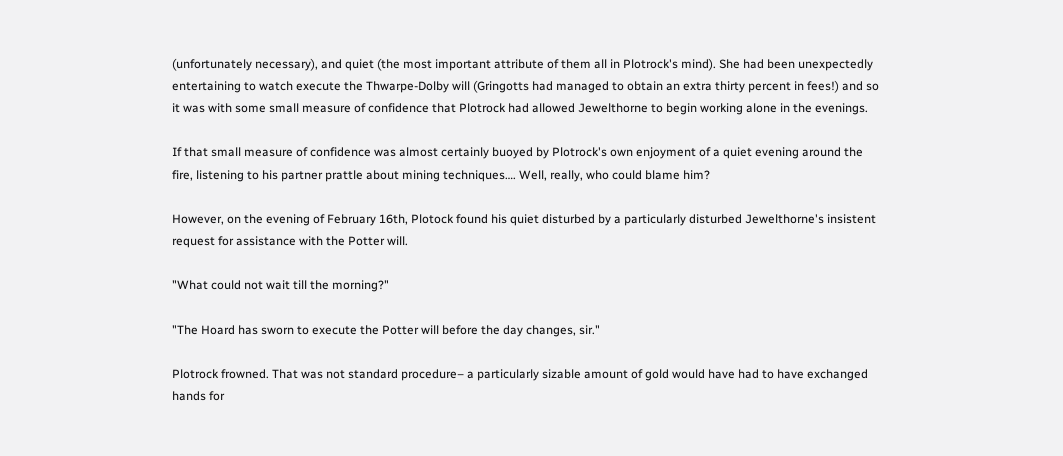(unfortunately necessary), and quiet (the most important attribute of them all in Plotrock's mind). She had been unexpectedly entertaining to watch execute the Thwarpe-Dolby will (Gringotts had managed to obtain an extra thirty percent in fees!) and so it was with some small measure of confidence that Plotrock had allowed Jewelthorne to begin working alone in the evenings.

If that small measure of confidence was almost certainly buoyed by Plotrock's own enjoyment of a quiet evening around the fire, listening to his partner prattle about mining techniques…. Well, really, who could blame him?

However, on the evening of February 16th, Plotock found his quiet disturbed by a particularly disturbed Jewelthorne's insistent request for assistance with the Potter will.

"What could not wait till the morning?"

"The Hoard has sworn to execute the Potter will before the day changes, sir."

Plotrock frowned. That was not standard procedure– a particularly sizable amount of gold would have had to have exchanged hands for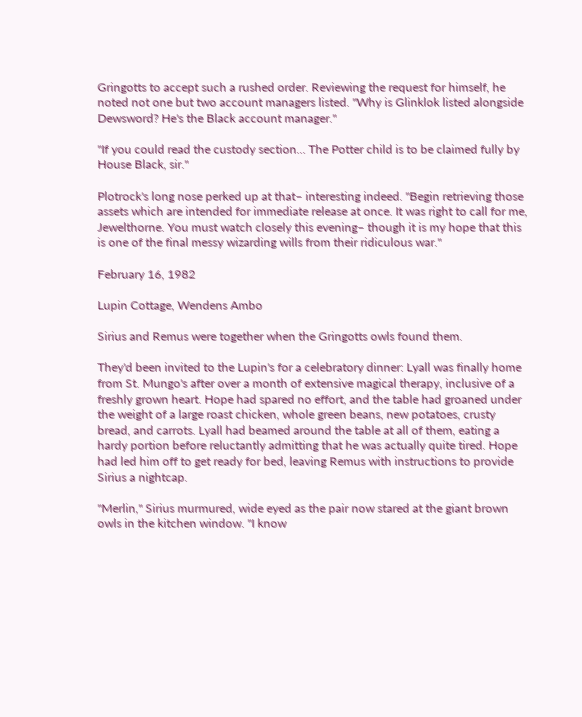Gringotts to accept such a rushed order. Reviewing the request for himself, he noted not one but two account managers listed. "Why is Glinklok listed alongside Dewsword? He's the Black account manager."

"If you could read the custody section… The Potter child is to be claimed fully by House Black, sir."

Plotrock's long nose perked up at that– interesting indeed. "Begin retrieving those assets which are intended for immediate release at once. It was right to call for me, Jewelthorne. You must watch closely this evening– though it is my hope that this is one of the final messy wizarding wills from their ridiculous war."

February 16, 1982

Lupin Cottage, Wendens Ambo

Sirius and Remus were together when the Gringotts owls found them.

They'd been invited to the Lupin's for a celebratory dinner: Lyall was finally home from St. Mungo's after over a month of extensive magical therapy, inclusive of a freshly grown heart. Hope had spared no effort, and the table had groaned under the weight of a large roast chicken, whole green beans, new potatoes, crusty bread, and carrots. Lyall had beamed around the table at all of them, eating a hardy portion before reluctantly admitting that he was actually quite tired. Hope had led him off to get ready for bed, leaving Remus with instructions to provide Sirius a nightcap.

"Merlin," Sirius murmured, wide eyed as the pair now stared at the giant brown owls in the kitchen window. "I know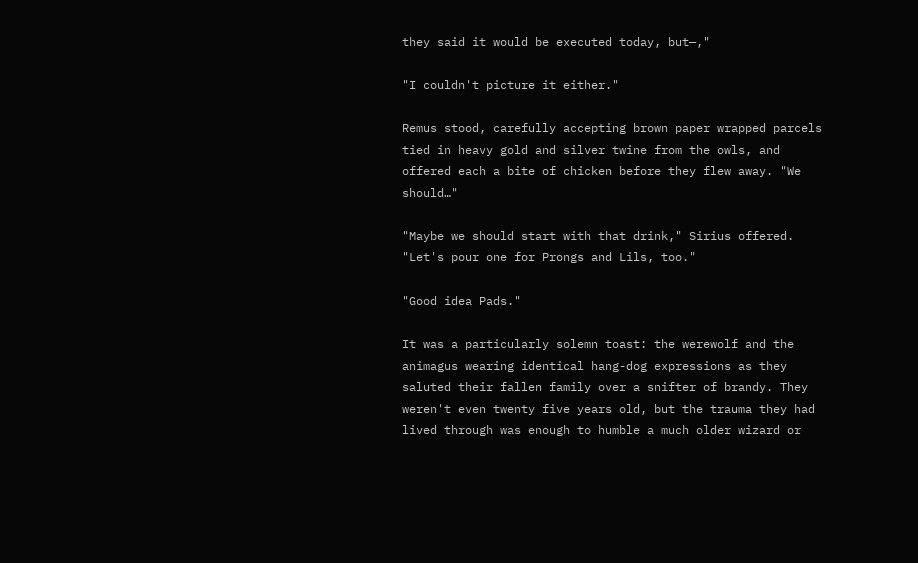they said it would be executed today, but—,"

"I couldn't picture it either."

Remus stood, carefully accepting brown paper wrapped parcels tied in heavy gold and silver twine from the owls, and offered each a bite of chicken before they flew away. "We should…"

"Maybe we should start with that drink," Sirius offered. "Let's pour one for Prongs and Lils, too."

"Good idea Pads."

It was a particularly solemn toast: the werewolf and the animagus wearing identical hang-dog expressions as they saluted their fallen family over a snifter of brandy. They weren't even twenty five years old, but the trauma they had lived through was enough to humble a much older wizard or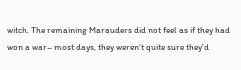witch. The remaining Marauders did not feel as if they had won a war– most days, they weren't quite sure they'd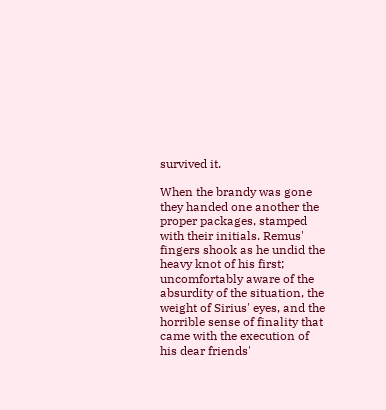survived it.

When the brandy was gone they handed one another the proper packages, stamped with their initials. Remus' fingers shook as he undid the heavy knot of his first; uncomfortably aware of the absurdity of the situation, the weight of Sirius' eyes, and the horrible sense of finality that came with the execution of his dear friends'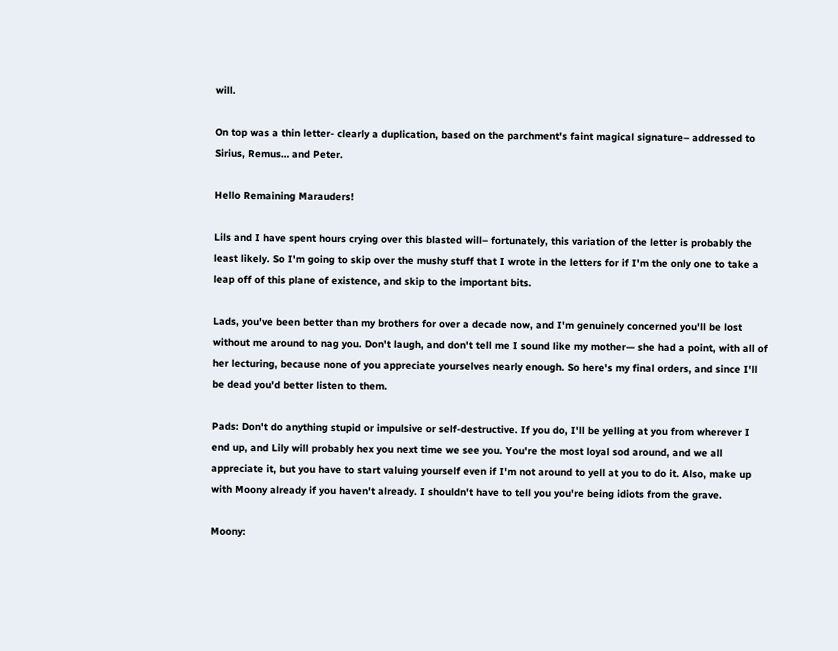will.

On top was a thin letter- clearly a duplication, based on the parchment's faint magical signature– addressed to Sirius, Remus… and Peter.

Hello Remaining Marauders!

Lils and I have spent hours crying over this blasted will– fortunately, this variation of the letter is probably the least likely. So I'm going to skip over the mushy stuff that I wrote in the letters for if I'm the only one to take a leap off of this plane of existence, and skip to the important bits.

Lads, you've been better than my brothers for over a decade now, and I'm genuinely concerned you'll be lost without me around to nag you. Don't laugh, and don't tell me I sound like my mother— she had a point, with all of her lecturing, because none of you appreciate yourselves nearly enough. So here's my final orders, and since I'll be dead you'd better listen to them.

Pads: Don't do anything stupid or impulsive or self-destructive. If you do, I'll be yelling at you from wherever I end up, and Lily will probably hex you next time we see you. You're the most loyal sod around, and we all appreciate it, but you have to start valuing yourself even if I'm not around to yell at you to do it. Also, make up with Moony already if you haven't already. I shouldn't have to tell you you're being idiots from the grave.

Moony: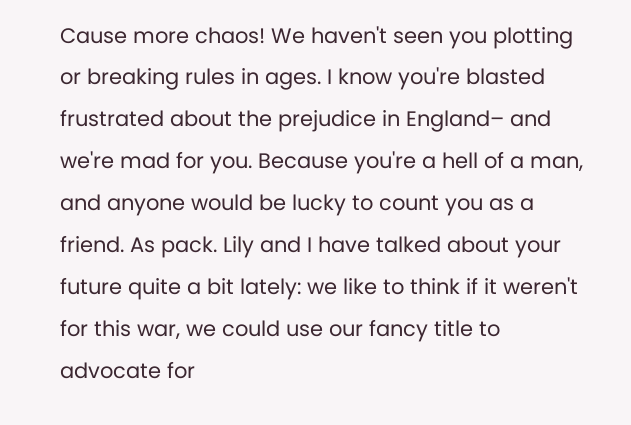Cause more chaos! We haven't seen you plotting or breaking rules in ages. I know you're blasted frustrated about the prejudice in England– and we're mad for you. Because you're a hell of a man, and anyone would be lucky to count you as a friend. As pack. Lily and I have talked about your future quite a bit lately: we like to think if it weren't for this war, we could use our fancy title to advocate for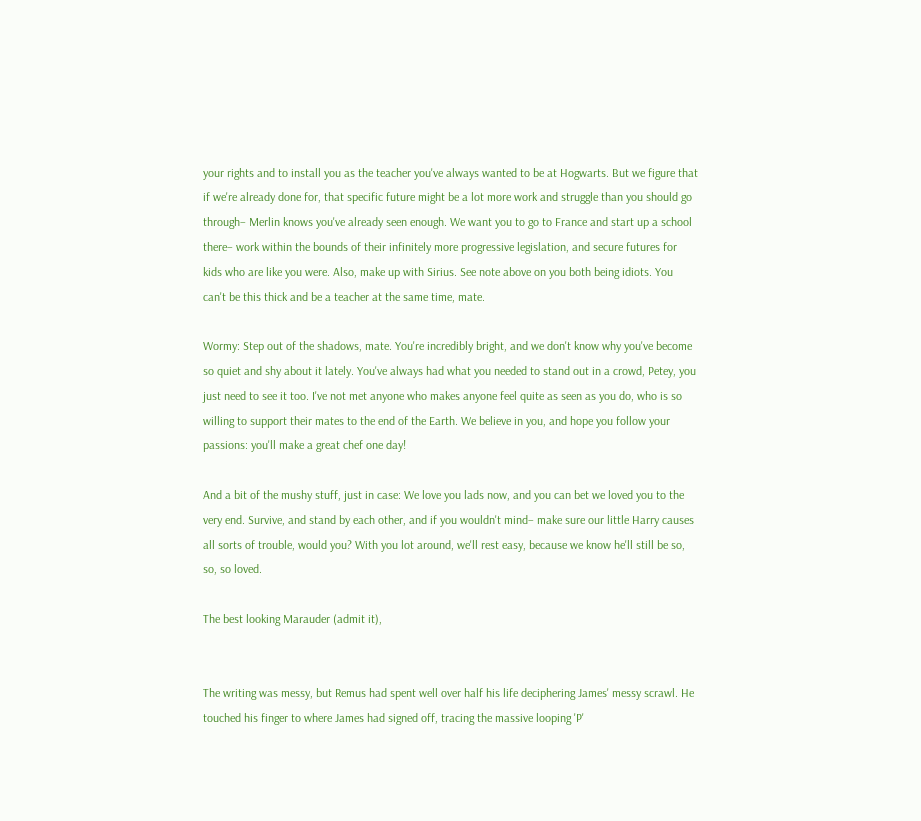your rights and to install you as the teacher you've always wanted to be at Hogwarts. But we figure that if we're already done for, that specific future might be a lot more work and struggle than you should go through– Merlin knows you've already seen enough. We want you to go to France and start up a school there– work within the bounds of their infinitely more progressive legislation, and secure futures for kids who are like you were. Also, make up with Sirius. See note above on you both being idiots. You can't be this thick and be a teacher at the same time, mate.

Wormy: Step out of the shadows, mate. You're incredibly bright, and we don't know why you've become so quiet and shy about it lately. You've always had what you needed to stand out in a crowd, Petey, you just need to see it too. I've not met anyone who makes anyone feel quite as seen as you do, who is so willing to support their mates to the end of the Earth. We believe in you, and hope you follow your passions: you'll make a great chef one day!

And a bit of the mushy stuff, just in case: We love you lads now, and you can bet we loved you to the very end. Survive, and stand by each other, and if you wouldn't mind– make sure our little Harry causes all sorts of trouble, would you? With you lot around, we'll rest easy, because we know he'll still be so, so, so loved.

The best looking Marauder (admit it),


The writing was messy, but Remus had spent well over half his life deciphering James' messy scrawl. He touched his finger to where James had signed off, tracing the massive looping 'P'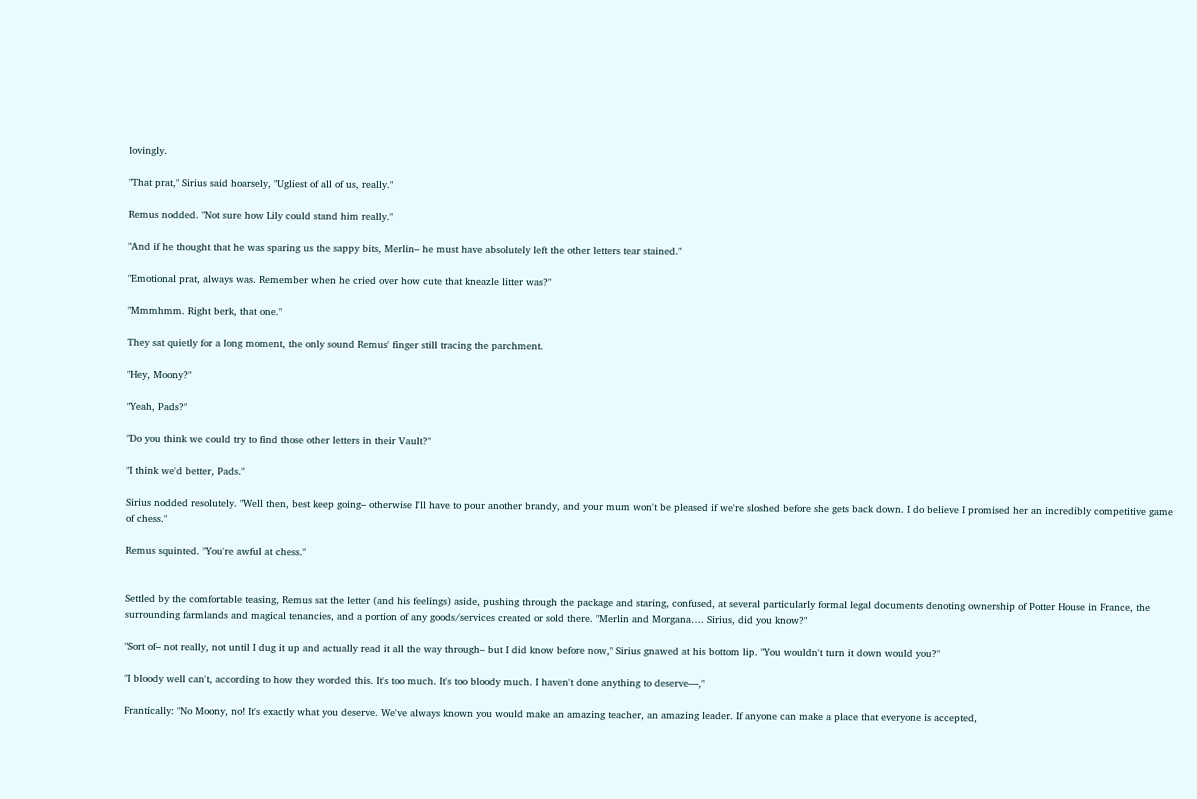lovingly.

"That prat," Sirius said hoarsely, "Ugliest of all of us, really."

Remus nodded. "Not sure how Lily could stand him really."

"And if he thought that he was sparing us the sappy bits, Merlin– he must have absolutely left the other letters tear stained."

"Emotional prat, always was. Remember when he cried over how cute that kneazle litter was?"

"Mmmhmm. Right berk, that one."

They sat quietly for a long moment, the only sound Remus' finger still tracing the parchment.

"Hey, Moony?"

"Yeah, Pads?"

"Do you think we could try to find those other letters in their Vault?"

"I think we'd better, Pads."

Sirius nodded resolutely. "Well then, best keep going– otherwise I'll have to pour another brandy, and your mum won't be pleased if we're sloshed before she gets back down. I do believe I promised her an incredibly competitive game of chess."

Remus squinted. "You're awful at chess."


Settled by the comfortable teasing, Remus sat the letter (and his feelings) aside, pushing through the package and staring, confused, at several particularly formal legal documents denoting ownership of Potter House in France, the surrounding farmlands and magical tenancies, and a portion of any goods/services created or sold there. "Merlin and Morgana…. Sirius, did you know?"

"Sort of– not really, not until I dug it up and actually read it all the way through– but I did know before now," Sirius gnawed at his bottom lip. "You wouldn't turn it down would you?"

"I bloody well can't, according to how they worded this. It's too much. It's too bloody much. I haven't done anything to deserve—,"

Frantically: "No Moony, no! It's exactly what you deserve. We've always known you would make an amazing teacher, an amazing leader. If anyone can make a place that everyone is accepted,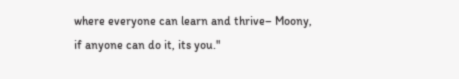where everyone can learn and thrive– Moony, if anyone can do it, its you."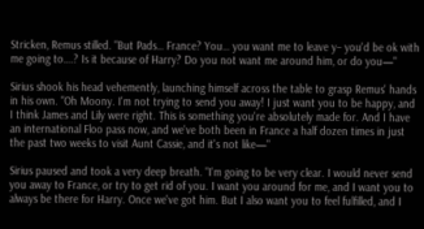Stricken, Remus stilled. "But Pads… France? You… you want me to leave y– you'd be ok with me going to….? Is it because of Harry? Do you not want me around him, or do you—"

Sirius shook his head vehemently, launching himself across the table to grasp Remus' hands in his own. "Oh Moony. I'm not trying to send you away! I just want you to be happy, and I think James and Lily were right. This is something you're absolutely made for. And I have an international Floo pass now, and we've both been in France a half dozen times in just the past two weeks to visit Aunt Cassie, and it's not like—"

Sirius paused and took a very deep breath. "I'm going to be very clear. I would never send you away to France, or try to get rid of you. I want you around for me, and I want you to always be there for Harry. Once we've got him. But I also want you to feel fulfilled, and I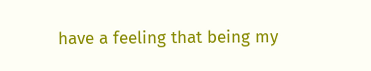have a feeling that being my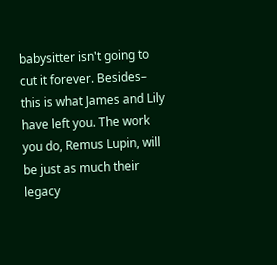babysitter isn't going to cut it forever. Besides– this is what James and Lily have left you. The work you do, Remus Lupin, will be just as much their legacy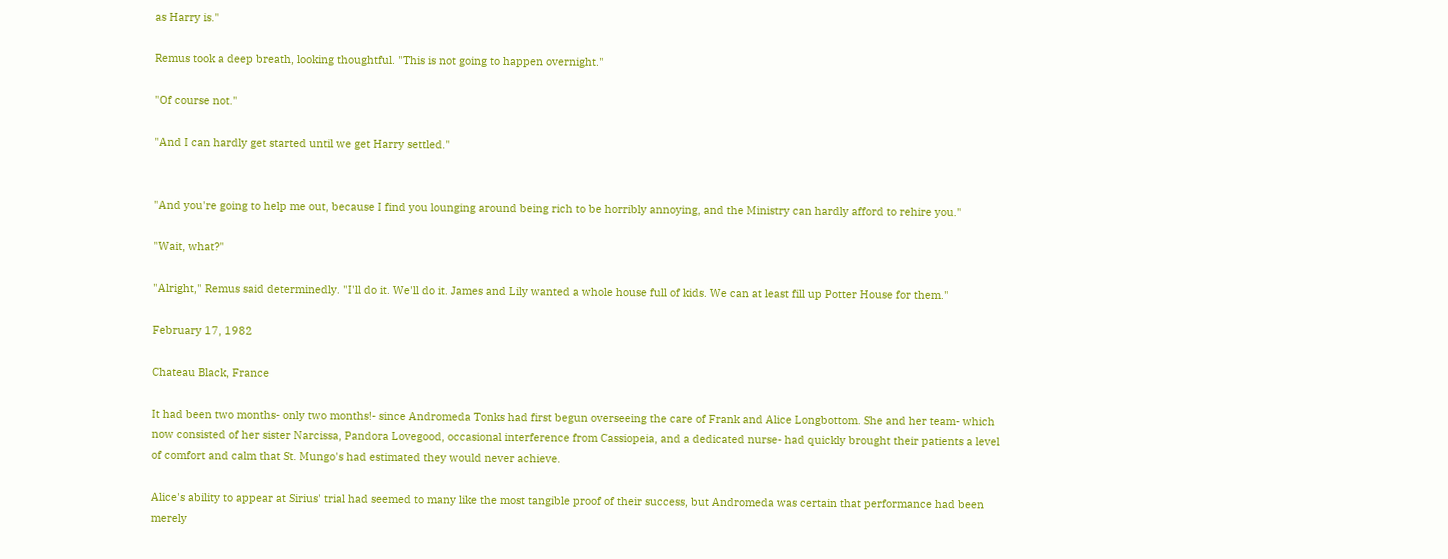as Harry is."

Remus took a deep breath, looking thoughtful. "This is not going to happen overnight."

"Of course not."

"And I can hardly get started until we get Harry settled."


"And you're going to help me out, because I find you lounging around being rich to be horribly annoying, and the Ministry can hardly afford to rehire you."

"Wait, what?"

"Alright," Remus said determinedly. "I'll do it. We'll do it. James and Lily wanted a whole house full of kids. We can at least fill up Potter House for them."

February 17, 1982

Chateau Black, France

It had been two months- only two months!- since Andromeda Tonks had first begun overseeing the care of Frank and Alice Longbottom. She and her team- which now consisted of her sister Narcissa, Pandora Lovegood, occasional interference from Cassiopeia, and a dedicated nurse- had quickly brought their patients a level of comfort and calm that St. Mungo's had estimated they would never achieve.

Alice's ability to appear at Sirius' trial had seemed to many like the most tangible proof of their success, but Andromeda was certain that performance had been merely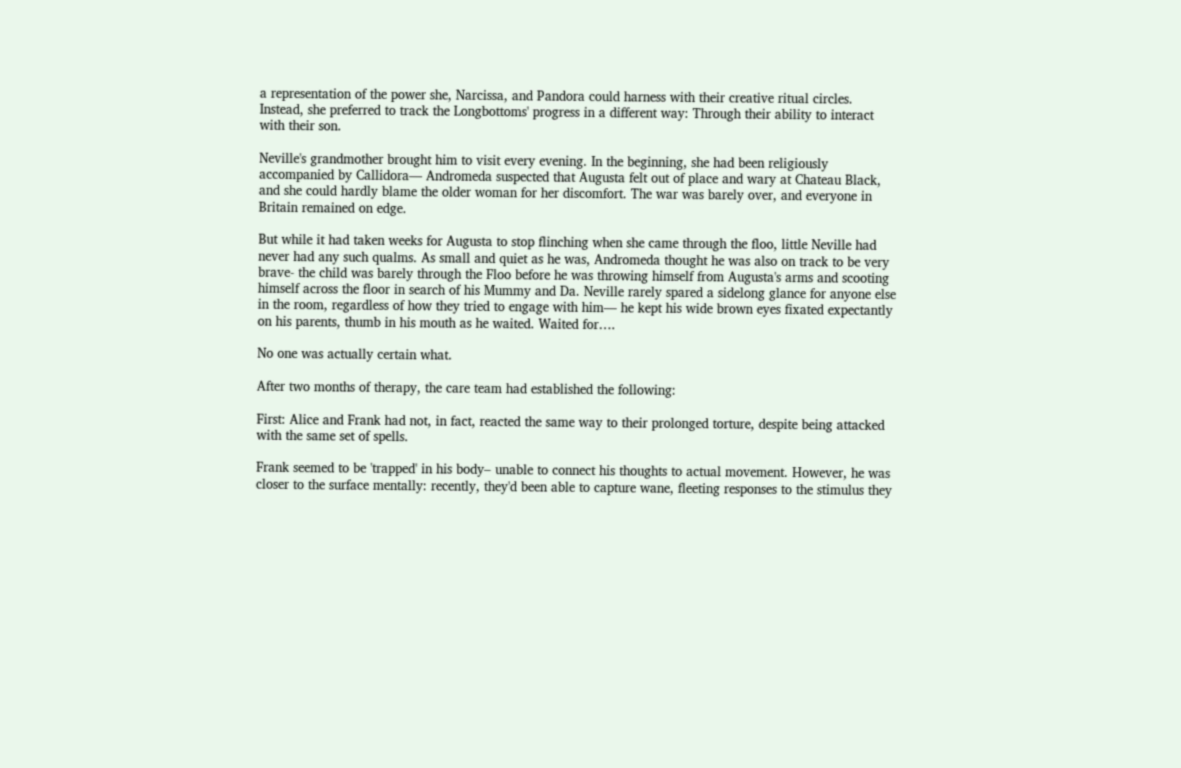a representation of the power she, Narcissa, and Pandora could harness with their creative ritual circles. Instead, she preferred to track the Longbottoms' progress in a different way: Through their ability to interact with their son.

Neville's grandmother brought him to visit every evening. In the beginning, she had been religiously accompanied by Callidora— Andromeda suspected that Augusta felt out of place and wary at Chateau Black, and she could hardly blame the older woman for her discomfort. The war was barely over, and everyone in Britain remained on edge.

But while it had taken weeks for Augusta to stop flinching when she came through the floo, little Neville had never had any such qualms. As small and quiet as he was, Andromeda thought he was also on track to be very brave- the child was barely through the Floo before he was throwing himself from Augusta's arms and scooting himself across the floor in search of his Mummy and Da. Neville rarely spared a sidelong glance for anyone else in the room, regardless of how they tried to engage with him— he kept his wide brown eyes fixated expectantly on his parents, thumb in his mouth as he waited. Waited for….

No one was actually certain what.

After two months of therapy, the care team had established the following:

First: Alice and Frank had not, in fact, reacted the same way to their prolonged torture, despite being attacked with the same set of spells.

Frank seemed to be 'trapped' in his body– unable to connect his thoughts to actual movement. However, he was closer to the surface mentally: recently, they'd been able to capture wane, fleeting responses to the stimulus they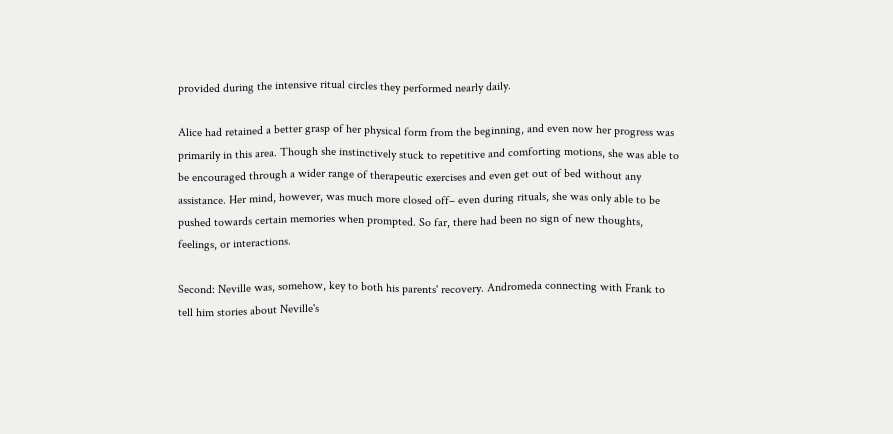provided during the intensive ritual circles they performed nearly daily.

Alice had retained a better grasp of her physical form from the beginning, and even now her progress was primarily in this area. Though she instinctively stuck to repetitive and comforting motions, she was able to be encouraged through a wider range of therapeutic exercises and even get out of bed without any assistance. Her mind, however, was much more closed off– even during rituals, she was only able to be pushed towards certain memories when prompted. So far, there had been no sign of new thoughts, feelings, or interactions.

Second: Neville was, somehow, key to both his parents' recovery. Andromeda connecting with Frank to tell him stories about Neville's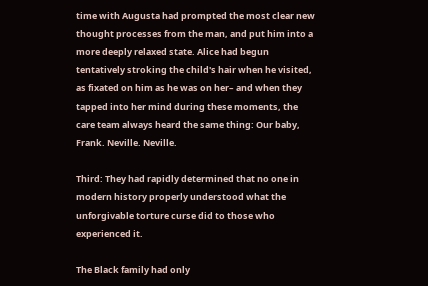time with Augusta had prompted the most clear new thought processes from the man, and put him into a more deeply relaxed state. Alice had begun tentatively stroking the child's hair when he visited, as fixated on him as he was on her– and when they tapped into her mind during these moments, the care team always heard the same thing: Our baby, Frank. Neville. Neville.

Third: They had rapidly determined that no one in modern history properly understood what the unforgivable torture curse did to those who experienced it.

The Black family had only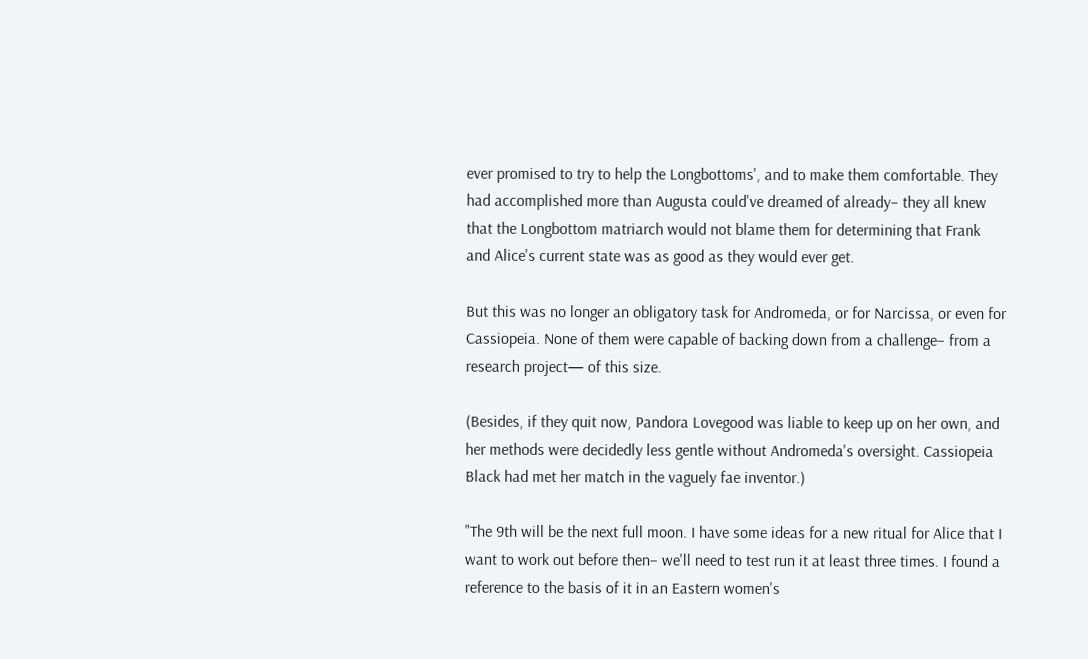ever promised to try to help the Longbottoms', and to make them comfortable. They had accomplished more than Augusta could've dreamed of already– they all knew that the Longbottom matriarch would not blame them for determining that Frank and Alice's current state was as good as they would ever get.

But this was no longer an obligatory task for Andromeda, or for Narcissa, or even for Cassiopeia. None of them were capable of backing down from a challenge– from a research project— of this size.

(Besides, if they quit now, Pandora Lovegood was liable to keep up on her own, and her methods were decidedly less gentle without Andromeda's oversight. Cassiopeia Black had met her match in the vaguely fae inventor.)

"The 9th will be the next full moon. I have some ideas for a new ritual for Alice that I want to work out before then– we'll need to test run it at least three times. I found a reference to the basis of it in an Eastern women's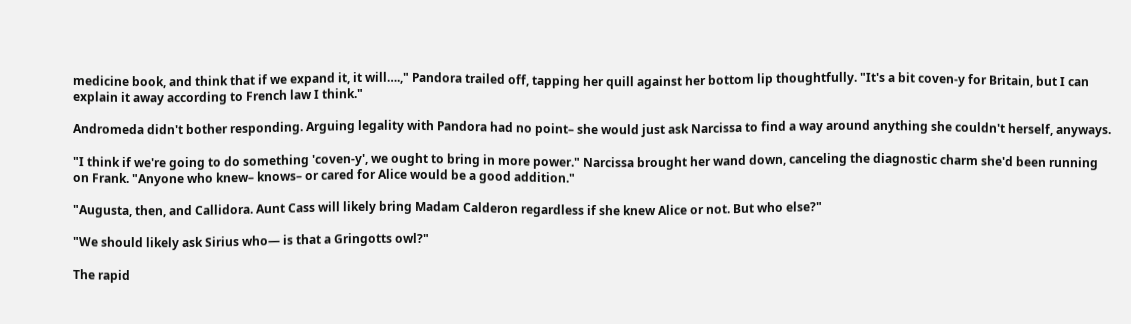medicine book, and think that if we expand it, it will….," Pandora trailed off, tapping her quill against her bottom lip thoughtfully. "It's a bit coven-y for Britain, but I can explain it away according to French law I think."

Andromeda didn't bother responding. Arguing legality with Pandora had no point– she would just ask Narcissa to find a way around anything she couldn't herself, anyways.

"I think if we're going to do something 'coven-y', we ought to bring in more power." Narcissa brought her wand down, canceling the diagnostic charm she'd been running on Frank. "Anyone who knew– knows– or cared for Alice would be a good addition."

"Augusta, then, and Callidora. Aunt Cass will likely bring Madam Calderon regardless if she knew Alice or not. But who else?"

"We should likely ask Sirius who— is that a Gringotts owl?"

The rapid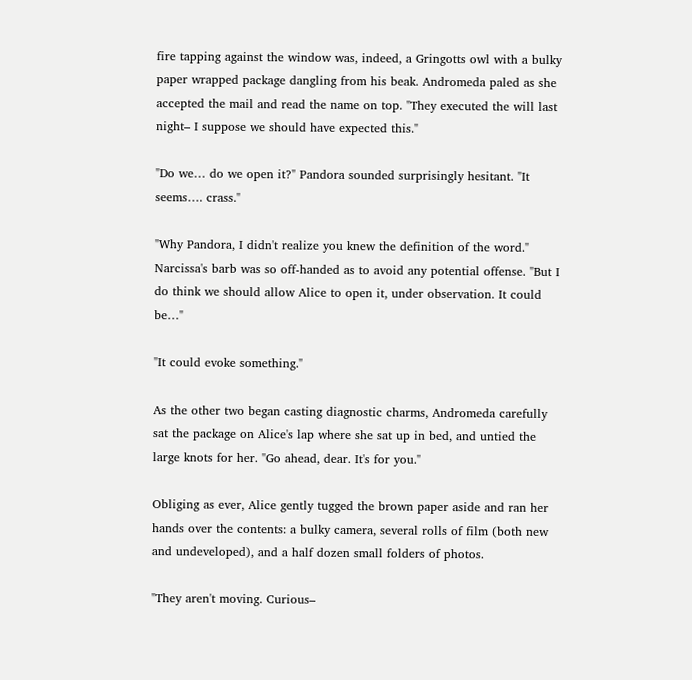fire tapping against the window was, indeed, a Gringotts owl with a bulky paper wrapped package dangling from his beak. Andromeda paled as she accepted the mail and read the name on top. "They executed the will last night– I suppose we should have expected this."

"Do we… do we open it?" Pandora sounded surprisingly hesitant. "It seems…. crass."

"Why Pandora, I didn't realize you knew the definition of the word." Narcissa's barb was so off-handed as to avoid any potential offense. "But I do think we should allow Alice to open it, under observation. It could be…"

"It could evoke something."

As the other two began casting diagnostic charms, Andromeda carefully sat the package on Alice's lap where she sat up in bed, and untied the large knots for her. "Go ahead, dear. It's for you."

Obliging as ever, Alice gently tugged the brown paper aside and ran her hands over the contents: a bulky camera, several rolls of film (both new and undeveloped), and a half dozen small folders of photos.

"They aren't moving. Curious–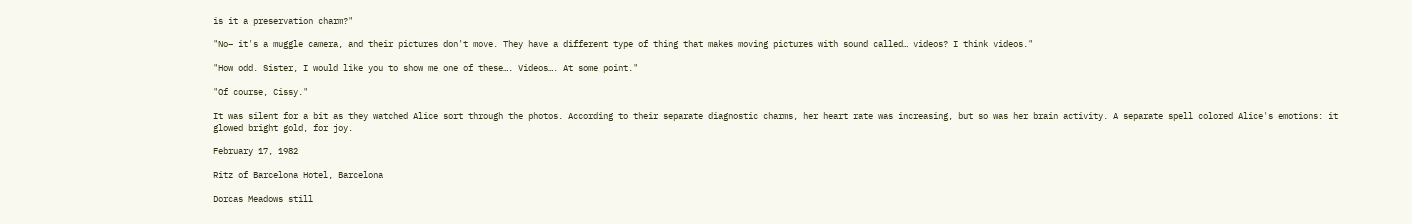is it a preservation charm?"

"No– it's a muggle camera, and their pictures don't move. They have a different type of thing that makes moving pictures with sound called… videos? I think videos."

"How odd. Sister, I would like you to show me one of these…. Videos…. At some point."

"Of course, Cissy."

It was silent for a bit as they watched Alice sort through the photos. According to their separate diagnostic charms, her heart rate was increasing, but so was her brain activity. A separate spell colored Alice's emotions: it glowed bright gold, for joy.

February 17, 1982

Ritz of Barcelona Hotel, Barcelona

Dorcas Meadows still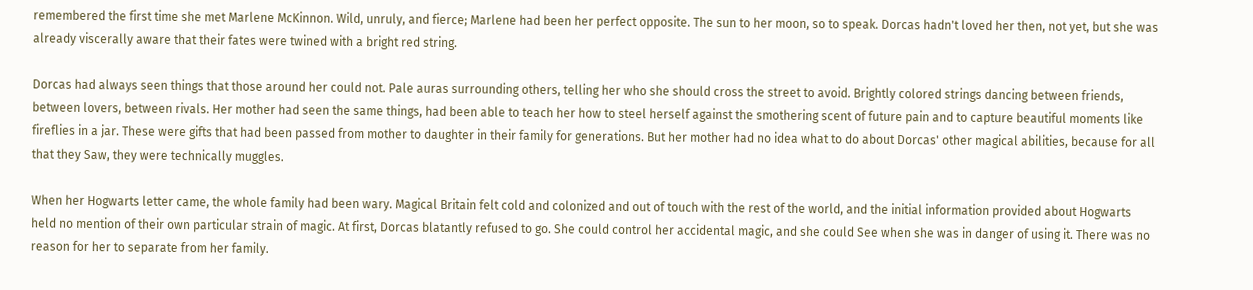remembered the first time she met Marlene McKinnon. Wild, unruly, and fierce; Marlene had been her perfect opposite. The sun to her moon, so to speak. Dorcas hadn't loved her then, not yet, but she was already viscerally aware that their fates were twined with a bright red string.

Dorcas had always seen things that those around her could not. Pale auras surrounding others, telling her who she should cross the street to avoid. Brightly colored strings dancing between friends, between lovers, between rivals. Her mother had seen the same things, had been able to teach her how to steel herself against the smothering scent of future pain and to capture beautiful moments like fireflies in a jar. These were gifts that had been passed from mother to daughter in their family for generations. But her mother had no idea what to do about Dorcas' other magical abilities, because for all that they Saw, they were technically muggles.

When her Hogwarts letter came, the whole family had been wary. Magical Britain felt cold and colonized and out of touch with the rest of the world, and the initial information provided about Hogwarts held no mention of their own particular strain of magic. At first, Dorcas blatantly refused to go. She could control her accidental magic, and she could See when she was in danger of using it. There was no reason for her to separate from her family.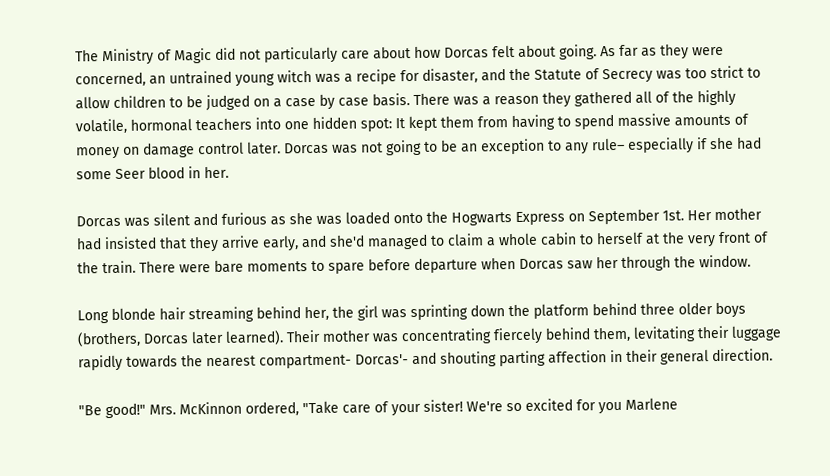The Ministry of Magic did not particularly care about how Dorcas felt about going. As far as they were concerned, an untrained young witch was a recipe for disaster, and the Statute of Secrecy was too strict to allow children to be judged on a case by case basis. There was a reason they gathered all of the highly volatile, hormonal teachers into one hidden spot: It kept them from having to spend massive amounts of money on damage control later. Dorcas was not going to be an exception to any rule– especially if she had some Seer blood in her.

Dorcas was silent and furious as she was loaded onto the Hogwarts Express on September 1st. Her mother had insisted that they arrive early, and she'd managed to claim a whole cabin to herself at the very front of the train. There were bare moments to spare before departure when Dorcas saw her through the window.

Long blonde hair streaming behind her, the girl was sprinting down the platform behind three older boys (brothers, Dorcas later learned). Their mother was concentrating fiercely behind them, levitating their luggage rapidly towards the nearest compartment- Dorcas'- and shouting parting affection in their general direction.

"Be good!" Mrs. McKinnon ordered, "Take care of your sister! We're so excited for you Marlene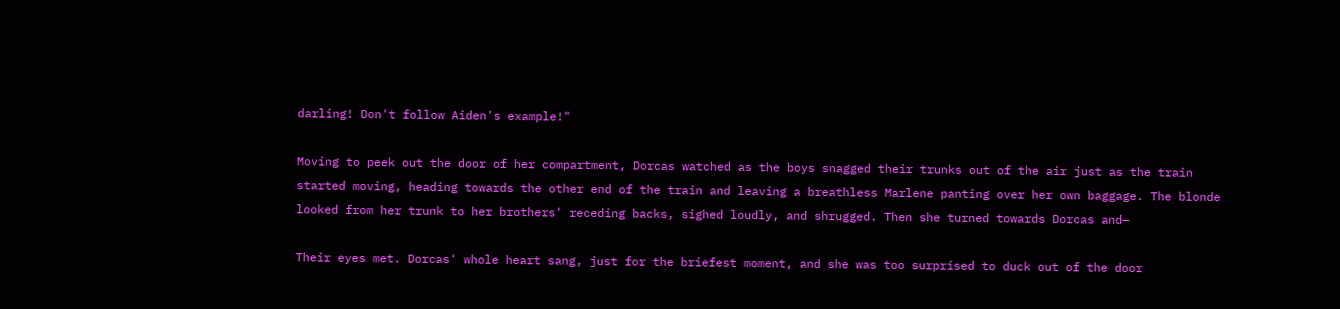darling! Don't follow Aiden's example!"

Moving to peek out the door of her compartment, Dorcas watched as the boys snagged their trunks out of the air just as the train started moving, heading towards the other end of the train and leaving a breathless Marlene panting over her own baggage. The blonde looked from her trunk to her brothers' receding backs, sighed loudly, and shrugged. Then she turned towards Dorcas and—

Their eyes met. Dorcas' whole heart sang, just for the briefest moment, and she was too surprised to duck out of the door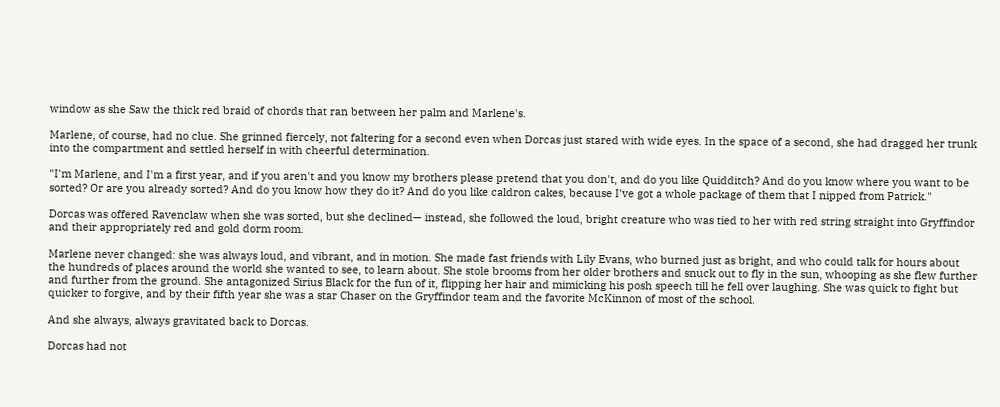window as she Saw the thick red braid of chords that ran between her palm and Marlene's.

Marlene, of course, had no clue. She grinned fiercely, not faltering for a second even when Dorcas just stared with wide eyes. In the space of a second, she had dragged her trunk into the compartment and settled herself in with cheerful determination.

"I'm Marlene, and I'm a first year, and if you aren't and you know my brothers please pretend that you don't, and do you like Quidditch? And do you know where you want to be sorted? Or are you already sorted? And do you know how they do it? And do you like caldron cakes, because I've got a whole package of them that I nipped from Patrick."

Dorcas was offered Ravenclaw when she was sorted, but she declined— instead, she followed the loud, bright creature who was tied to her with red string straight into Gryffindor and their appropriately red and gold dorm room.

Marlene never changed: she was always loud, and vibrant, and in motion. She made fast friends with Lily Evans, who burned just as bright, and who could talk for hours about the hundreds of places around the world she wanted to see, to learn about. She stole brooms from her older brothers and snuck out to fly in the sun, whooping as she flew further and further from the ground. She antagonized Sirius Black for the fun of it, flipping her hair and mimicking his posh speech till he fell over laughing. She was quick to fight but quicker to forgive, and by their fifth year she was a star Chaser on the Gryffindor team and the favorite McKinnon of most of the school.

And she always, always gravitated back to Dorcas.

Dorcas had not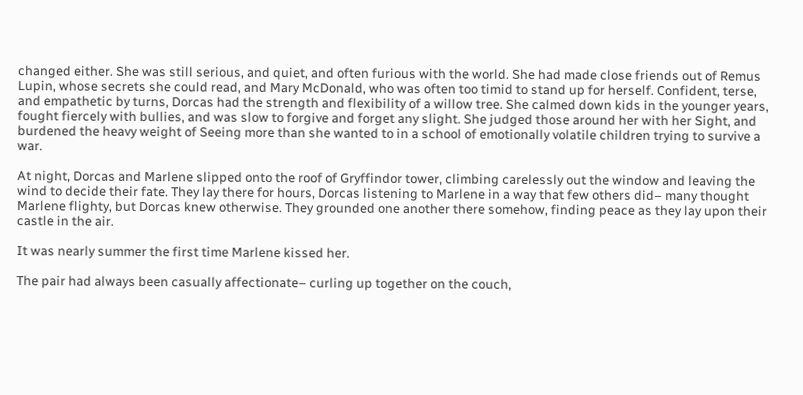changed either. She was still serious, and quiet, and often furious with the world. She had made close friends out of Remus Lupin, whose secrets she could read, and Mary McDonald, who was often too timid to stand up for herself. Confident, terse, and empathetic by turns, Dorcas had the strength and flexibility of a willow tree. She calmed down kids in the younger years, fought fiercely with bullies, and was slow to forgive and forget any slight. She judged those around her with her Sight, and burdened the heavy weight of Seeing more than she wanted to in a school of emotionally volatile children trying to survive a war.

At night, Dorcas and Marlene slipped onto the roof of Gryffindor tower, climbing carelessly out the window and leaving the wind to decide their fate. They lay there for hours, Dorcas listening to Marlene in a way that few others did– many thought Marlene flighty, but Dorcas knew otherwise. They grounded one another there somehow, finding peace as they lay upon their castle in the air.

It was nearly summer the first time Marlene kissed her.

The pair had always been casually affectionate– curling up together on the couch,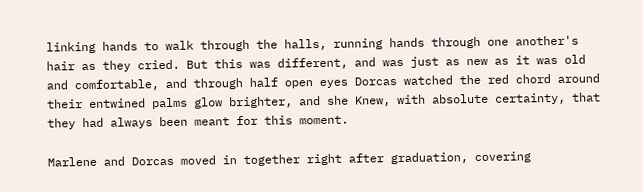linking hands to walk through the halls, running hands through one another's hair as they cried. But this was different, and was just as new as it was old and comfortable, and through half open eyes Dorcas watched the red chord around their entwined palms glow brighter, and she Knew, with absolute certainty, that they had always been meant for this moment.

Marlene and Dorcas moved in together right after graduation, covering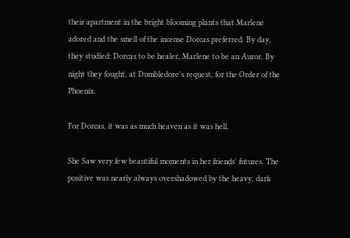their apartment in the bright blooming plants that Marlene adored and the smell of the incense Dorcas preferred. By day, they studied: Dorcas to be healer, Marlene to be an Auror. By night they fought, at Dumbledore's request, for the Order of the Phoenix.

For Dorcas, it was as much heaven as it was hell.

She Saw very few beautiful moments in her friends' futures. The positive was nearly always overshadowed by the heavy, dark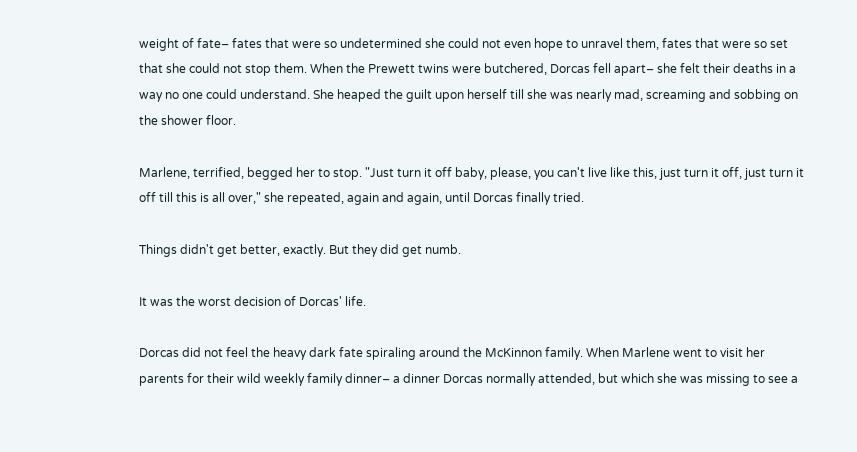weight of fate– fates that were so undetermined she could not even hope to unravel them, fates that were so set that she could not stop them. When the Prewett twins were butchered, Dorcas fell apart– she felt their deaths in a way no one could understand. She heaped the guilt upon herself till she was nearly mad, screaming and sobbing on the shower floor.

Marlene, terrified, begged her to stop. "Just turn it off baby, please, you can't live like this, just turn it off, just turn it off till this is all over," she repeated, again and again, until Dorcas finally tried.

Things didn't get better, exactly. But they did get numb.

It was the worst decision of Dorcas' life.

Dorcas did not feel the heavy dark fate spiraling around the McKinnon family. When Marlene went to visit her parents for their wild weekly family dinner– a dinner Dorcas normally attended, but which she was missing to see a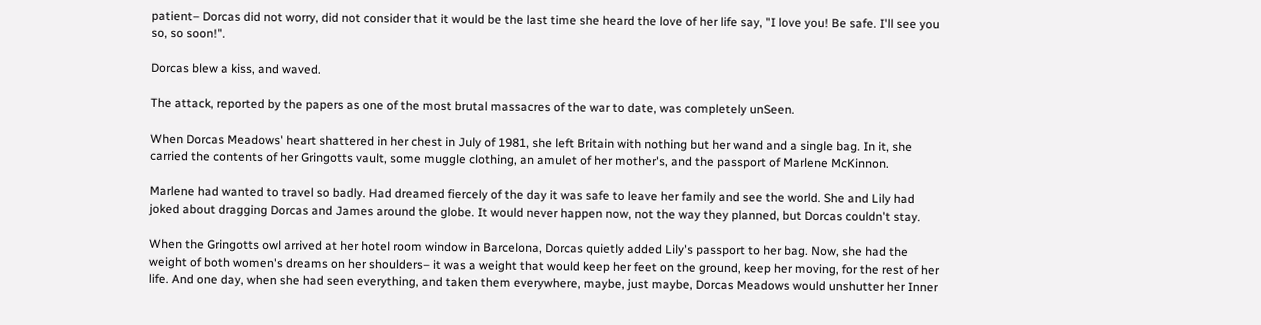patient– Dorcas did not worry, did not consider that it would be the last time she heard the love of her life say, "I love you! Be safe. I'll see you so, so soon!".

Dorcas blew a kiss, and waved.

The attack, reported by the papers as one of the most brutal massacres of the war to date, was completely unSeen.

When Dorcas Meadows' heart shattered in her chest in July of 1981, she left Britain with nothing but her wand and a single bag. In it, she carried the contents of her Gringotts vault, some muggle clothing, an amulet of her mother's, and the passport of Marlene McKinnon.

Marlene had wanted to travel so badly. Had dreamed fiercely of the day it was safe to leave her family and see the world. She and Lily had joked about dragging Dorcas and James around the globe. It would never happen now, not the way they planned, but Dorcas couldn't stay.

When the Gringotts owl arrived at her hotel room window in Barcelona, Dorcas quietly added Lily's passport to her bag. Now, she had the weight of both women's dreams on her shoulders– it was a weight that would keep her feet on the ground, keep her moving, for the rest of her life. And one day, when she had seen everything, and taken them everywhere, maybe, just maybe, Dorcas Meadows would unshutter her Inner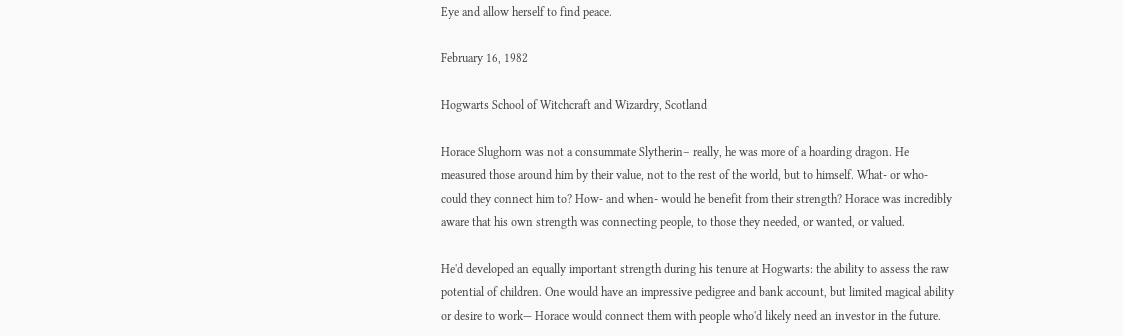Eye and allow herself to find peace.

February 16, 1982

Hogwarts School of Witchcraft and Wizardry, Scotland

Horace Slughorn was not a consummate Slytherin– really, he was more of a hoarding dragon. He measured those around him by their value, not to the rest of the world, but to himself. What- or who- could they connect him to? How- and when- would he benefit from their strength? Horace was incredibly aware that his own strength was connecting people, to those they needed, or wanted, or valued.

He'd developed an equally important strength during his tenure at Hogwarts: the ability to assess the raw potential of children. One would have an impressive pedigree and bank account, but limited magical ability or desire to work— Horace would connect them with people who'd likely need an investor in the future.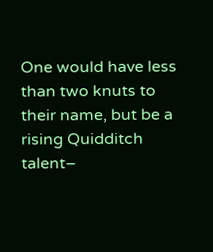One would have less than two knuts to their name, but be a rising Quidditch talent–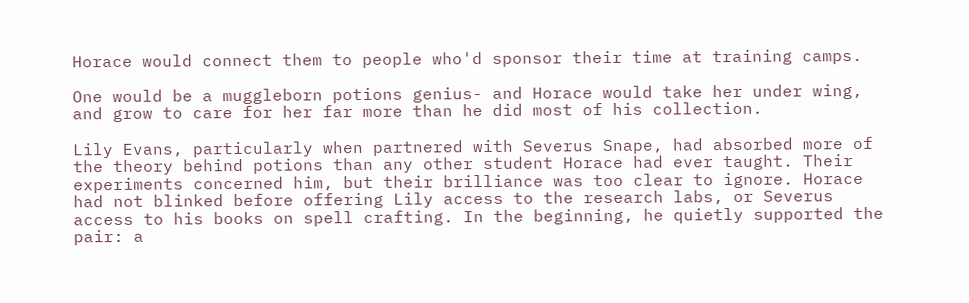Horace would connect them to people who'd sponsor their time at training camps.

One would be a muggleborn potions genius- and Horace would take her under wing, and grow to care for her far more than he did most of his collection.

Lily Evans, particularly when partnered with Severus Snape, had absorbed more of the theory behind potions than any other student Horace had ever taught. Their experiments concerned him, but their brilliance was too clear to ignore. Horace had not blinked before offering Lily access to the research labs, or Severus access to his books on spell crafting. In the beginning, he quietly supported the pair: a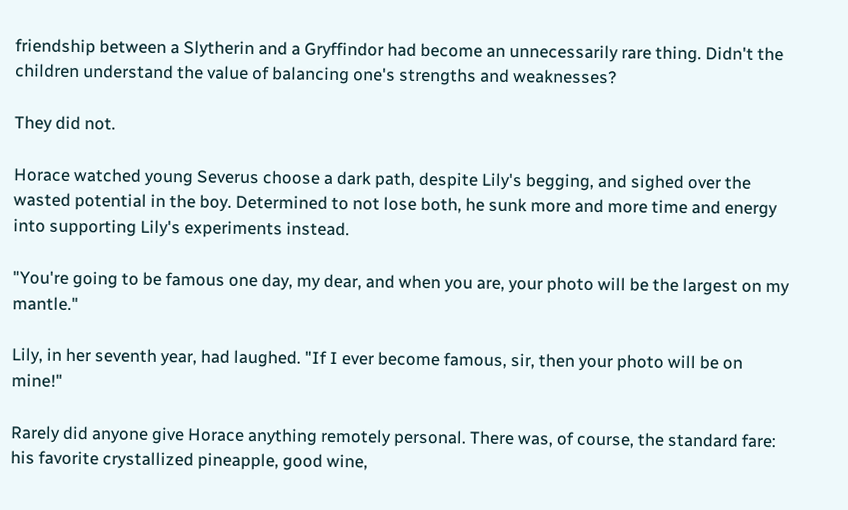friendship between a Slytherin and a Gryffindor had become an unnecessarily rare thing. Didn't the children understand the value of balancing one's strengths and weaknesses?

They did not.

Horace watched young Severus choose a dark path, despite Lily's begging, and sighed over the wasted potential in the boy. Determined to not lose both, he sunk more and more time and energy into supporting Lily's experiments instead.

"You're going to be famous one day, my dear, and when you are, your photo will be the largest on my mantle."

Lily, in her seventh year, had laughed. "If I ever become famous, sir, then your photo will be on mine!"

Rarely did anyone give Horace anything remotely personal. There was, of course, the standard fare: his favorite crystallized pineapple, good wine,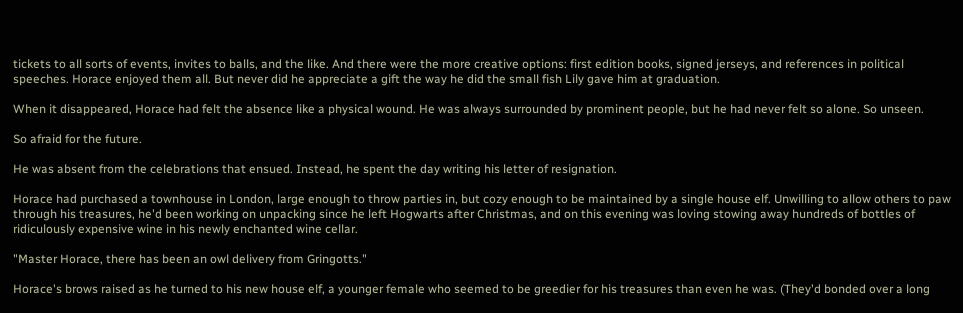tickets to all sorts of events, invites to balls, and the like. And there were the more creative options: first edition books, signed jerseys, and references in political speeches. Horace enjoyed them all. But never did he appreciate a gift the way he did the small fish Lily gave him at graduation.

When it disappeared, Horace had felt the absence like a physical wound. He was always surrounded by prominent people, but he had never felt so alone. So unseen.

So afraid for the future.

He was absent from the celebrations that ensued. Instead, he spent the day writing his letter of resignation.

Horace had purchased a townhouse in London, large enough to throw parties in, but cozy enough to be maintained by a single house elf. Unwilling to allow others to paw through his treasures, he'd been working on unpacking since he left Hogwarts after Christmas, and on this evening was loving stowing away hundreds of bottles of ridiculously expensive wine in his newly enchanted wine cellar.

"Master Horace, there has been an owl delivery from Gringotts."

Horace's brows raised as he turned to his new house elf, a younger female who seemed to be greedier for his treasures than even he was. (They'd bonded over a long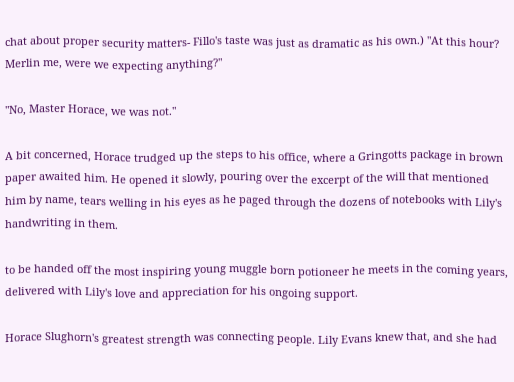chat about proper security matters- Fillo's taste was just as dramatic as his own.) "At this hour? Merlin me, were we expecting anything?"

"No, Master Horace, we was not."

A bit concerned, Horace trudged up the steps to his office, where a Gringotts package in brown paper awaited him. He opened it slowly, pouring over the excerpt of the will that mentioned him by name, tears welling in his eyes as he paged through the dozens of notebooks with Lily's handwriting in them.

to be handed off the most inspiring young muggle born potioneer he meets in the coming years, delivered with Lily's love and appreciation for his ongoing support.

Horace Slughorn's greatest strength was connecting people. Lily Evans knew that, and she had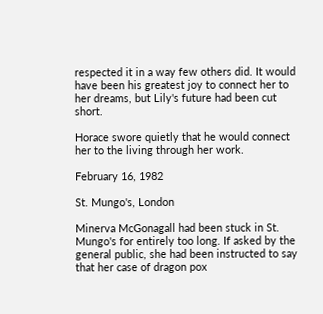respected it in a way few others did. It would have been his greatest joy to connect her to her dreams, but Lily's future had been cut short.

Horace swore quietly that he would connect her to the living through her work.

February 16, 1982

St. Mungo's, London

Minerva McGonagall had been stuck in St. Mungo's for entirely too long. If asked by the general public, she had been instructed to say that her case of dragon pox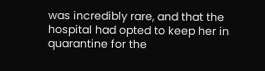was incredibly rare, and that the hospital had opted to keep her in quarantine for the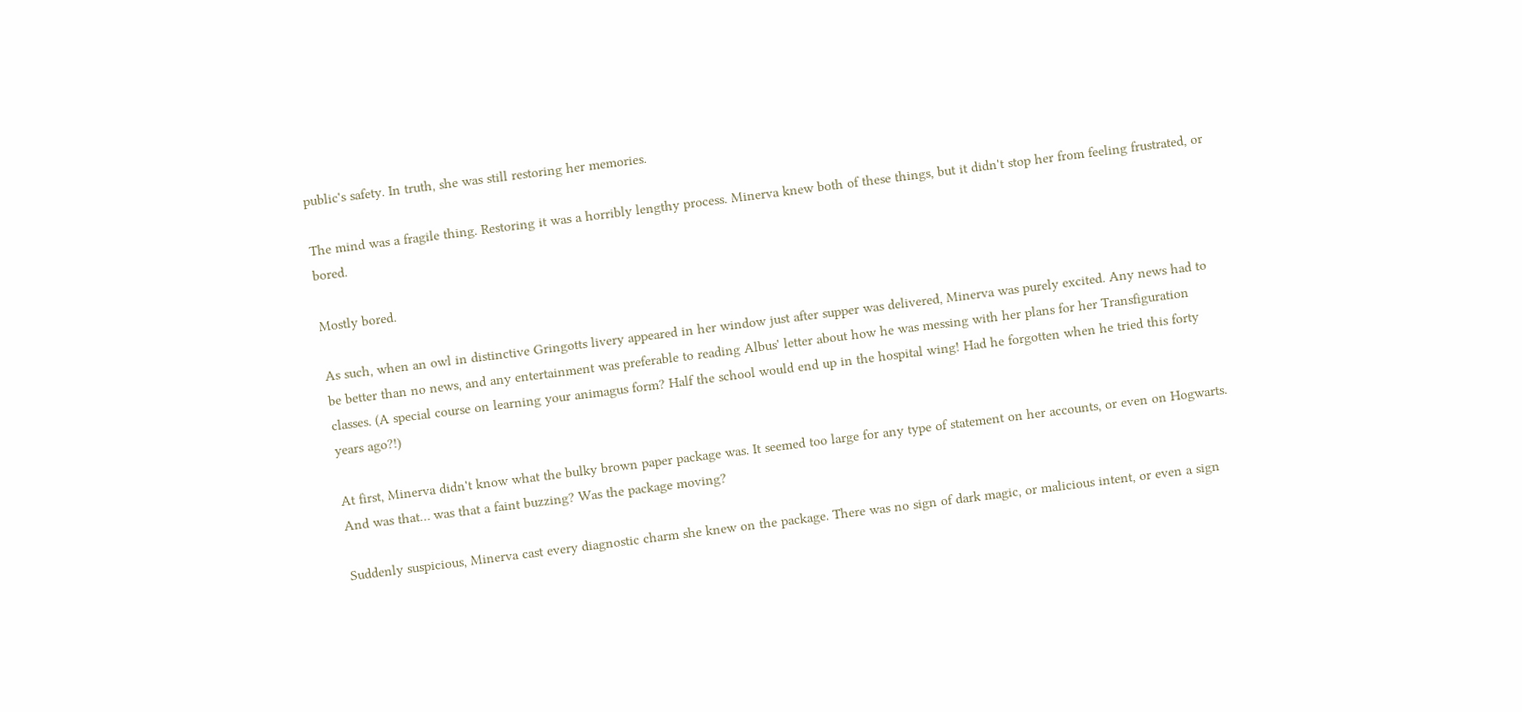public's safety. In truth, she was still restoring her memories.

The mind was a fragile thing. Restoring it was a horribly lengthy process. Minerva knew both of these things, but it didn't stop her from feeling frustrated, or bored.

Mostly bored.

As such, when an owl in distinctive Gringotts livery appeared in her window just after supper was delivered, Minerva was purely excited. Any news had to be better than no news, and any entertainment was preferable to reading Albus' letter about how he was messing with her plans for her Transfiguration classes. (A special course on learning your animagus form? Half the school would end up in the hospital wing! Had he forgotten when he tried this forty years ago?!)

At first, Minerva didn't know what the bulky brown paper package was. It seemed too large for any type of statement on her accounts, or even on Hogwarts. And was that… was that a faint buzzing? Was the package moving?

Suddenly suspicious, Minerva cast every diagnostic charm she knew on the package. There was no sign of dark magic, or malicious intent, or even a sign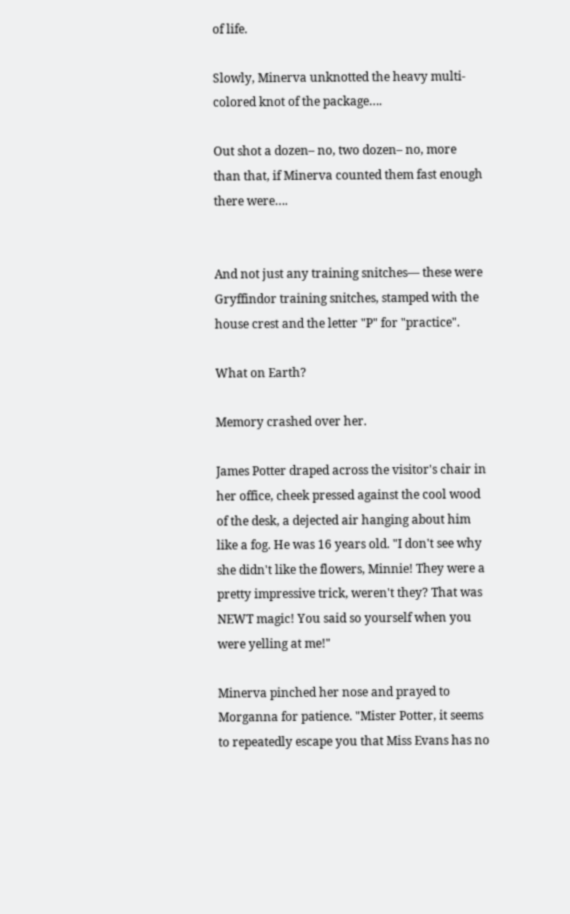of life.

Slowly, Minerva unknotted the heavy multi-colored knot of the package….

Out shot a dozen– no, two dozen– no, more than that, if Minerva counted them fast enough there were….


And not just any training snitches— these were Gryffindor training snitches, stamped with the house crest and the letter "P" for "practice".

What on Earth?

Memory crashed over her.

James Potter draped across the visitor's chair in her office, cheek pressed against the cool wood of the desk, a dejected air hanging about him like a fog. He was 16 years old. "I don't see why she didn't like the flowers, Minnie! They were a pretty impressive trick, weren't they? That was NEWT magic! You said so yourself when you were yelling at me!"

Minerva pinched her nose and prayed to Morganna for patience. "Mister Potter, it seems to repeatedly escape you that Miss Evans has no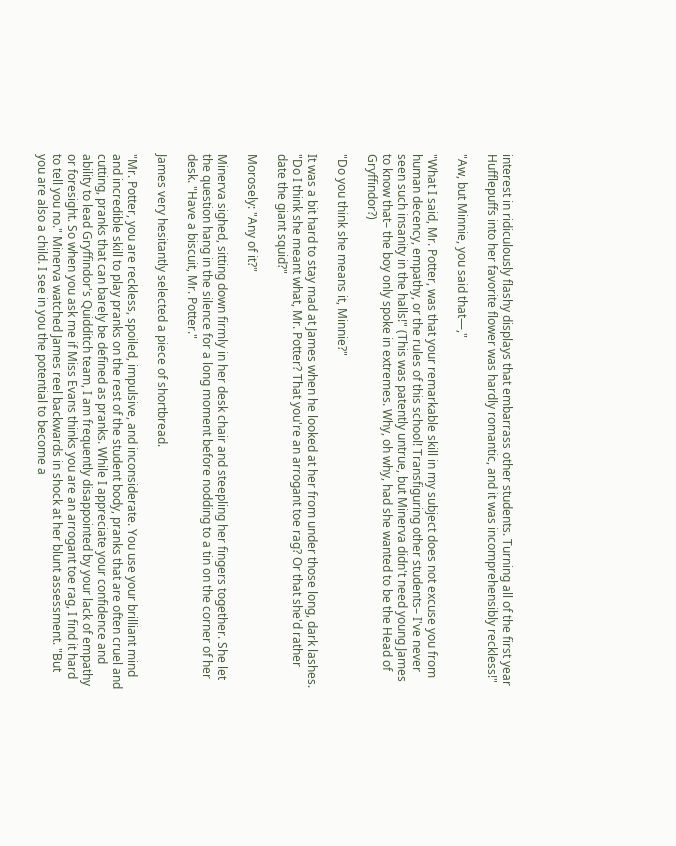interest in ridiculously flashy displays that embarrass other students. Turning all of the first year Hufflepuffs into her favorite flower was hardly romantic, and it was incomprehensibly reckless!"

"Aw, but Minnie, you said that—,"

"What I said, Mr. Potter, was that your remarkable skill in my subject does not excuse you from human decency, empathy, or the rules of this school! Transfiguring other students– I've never seen such insanity in the halls!" (This was patently untrue, but Minerva didn't need young James to know that– the boy only spoke in extremes. Why, oh why, had she wanted to be the Head of Gryffindor?)

"Do you think she means it, Minnie?"

It was a bit hard to stay mad at James when he looked at her from under those long, dark lashes. "Do I think she meant what, Mr. Potter? That you're an arrogant toe rag? Or that she'd rather date the giant squid?"

Morosely: "Any of it?"

Minerva sighed, sitting down firmly in her desk chair and steepling her fingers together. She let the question hang in the silence for a long moment before nodding to a tin on the corner of her desk. "Have a biscuit, Mr. Potter."

James very hesitantly selected a piece of shortbread.

"Mr. Potter, you are reckless, spoiled, impulsive, and inconsiderate. You use your brilliant mind and incredible skill to play pranks on the rest of the student body, pranks that are often cruel and cutting, pranks that can barely be defined as pranks. While I appreciate your confidence and ability to lead Gryffindor's Quidditch team, I am frequently disappointed by your lack of empathy or foresight. So when you ask me if Miss Evans thinks you are an arrogant toe rag, I find it hard to tell you no." Minerva watched James reel backwards in shock at her blunt assessment. "But you are also a child. I see in you the potential to become a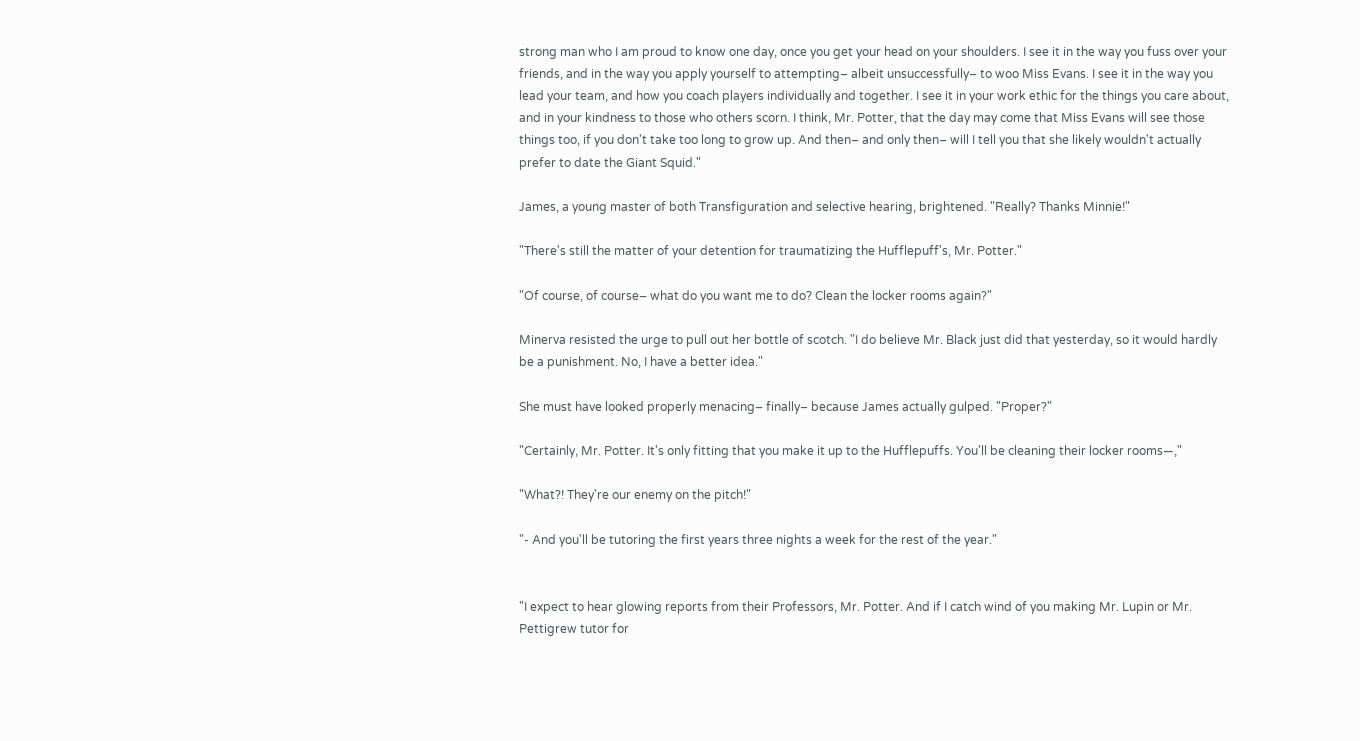strong man who I am proud to know one day, once you get your head on your shoulders. I see it in the way you fuss over your friends, and in the way you apply yourself to attempting– albeit unsuccessfully– to woo Miss Evans. I see it in the way you lead your team, and how you coach players individually and together. I see it in your work ethic for the things you care about, and in your kindness to those who others scorn. I think, Mr. Potter, that the day may come that Miss Evans will see those things too, if you don't take too long to grow up. And then– and only then– will I tell you that she likely wouldn't actually prefer to date the Giant Squid."

James, a young master of both Transfiguration and selective hearing, brightened. "Really? Thanks Minnie!"

"There's still the matter of your detention for traumatizing the Hufflepuff's, Mr. Potter."

"Of course, of course– what do you want me to do? Clean the locker rooms again?"

Minerva resisted the urge to pull out her bottle of scotch. "I do believe Mr. Black just did that yesterday, so it would hardly be a punishment. No, I have a better idea."

She must have looked properly menacing– finally– because James actually gulped. "Proper?"

"Certainly, Mr. Potter. It's only fitting that you make it up to the Hufflepuffs. You'll be cleaning their locker rooms—,"

"What?! They're our enemy on the pitch!"

"- And you'll be tutoring the first years three nights a week for the rest of the year."


"I expect to hear glowing reports from their Professors, Mr. Potter. And if I catch wind of you making Mr. Lupin or Mr. Pettigrew tutor for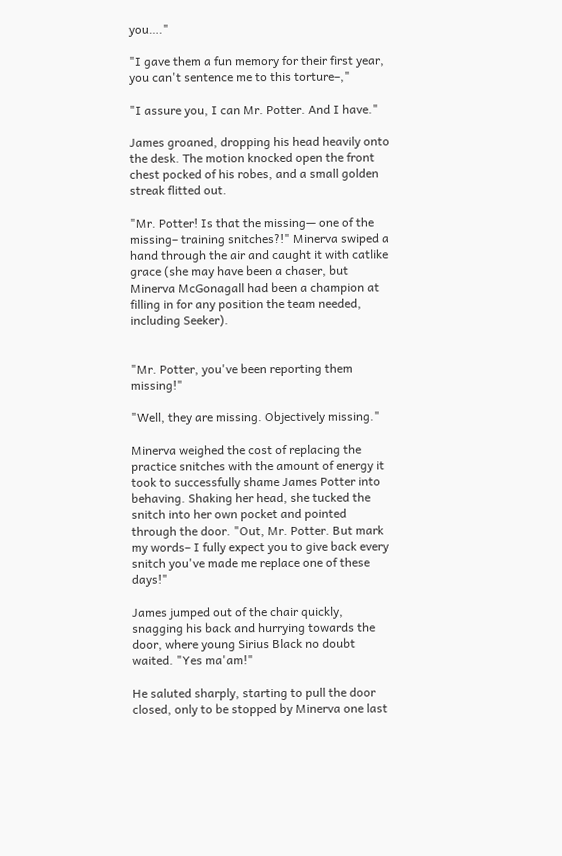you…."

"I gave them a fun memory for their first year, you can't sentence me to this torture–,"

"I assure you, I can Mr. Potter. And I have."

James groaned, dropping his head heavily onto the desk. The motion knocked open the front chest pocked of his robes, and a small golden streak flitted out.

"Mr. Potter! Is that the missing— one of the missing– training snitches?!" Minerva swiped a hand through the air and caught it with catlike grace (she may have been a chaser, but Minerva McGonagall had been a champion at filling in for any position the team needed, including Seeker).


"Mr. Potter, you've been reporting them missing!"

"Well, they are missing. Objectively missing."

Minerva weighed the cost of replacing the practice snitches with the amount of energy it took to successfully shame James Potter into behaving. Shaking her head, she tucked the snitch into her own pocket and pointed through the door. "Out, Mr. Potter. But mark my words– I fully expect you to give back every snitch you've made me replace one of these days!"

James jumped out of the chair quickly, snagging his back and hurrying towards the door, where young Sirius Black no doubt waited. "Yes ma'am!"

He saluted sharply, starting to pull the door closed, only to be stopped by Minerva one last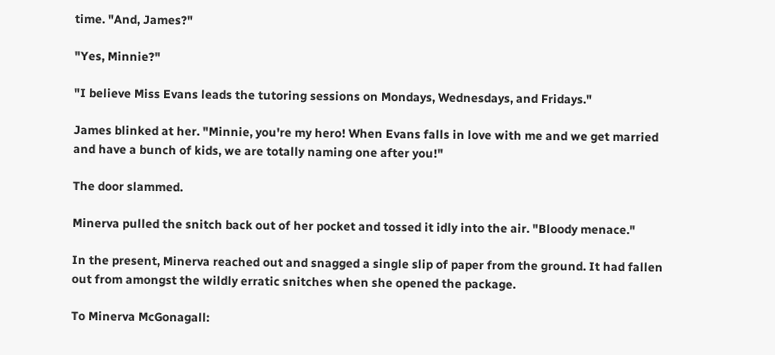time. "And, James?"

"Yes, Minnie?"

"I believe Miss Evans leads the tutoring sessions on Mondays, Wednesdays, and Fridays."

James blinked at her. "Minnie, you're my hero! When Evans falls in love with me and we get married and have a bunch of kids, we are totally naming one after you!"

The door slammed.

Minerva pulled the snitch back out of her pocket and tossed it idly into the air. "Bloody menace."

In the present, Minerva reached out and snagged a single slip of paper from the ground. It had fallen out from amongst the wildly erratic snitches when she opened the package.

To Minerva McGonagall: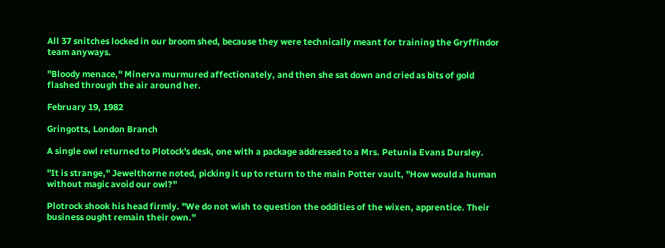All 37 snitches locked in our broom shed, because they were technically meant for training the Gryffindor team anyways.

"Bloody menace," Minerva murmured affectionately, and then she sat down and cried as bits of gold flashed through the air around her.

February 19, 1982

Gringotts, London Branch

A single owl returned to Plotock's desk, one with a package addressed to a Mrs. Petunia Evans Dursley.

"It is strange," Jewelthorne noted, picking it up to return to the main Potter vault, "How would a human without magic avoid our owl?"

Plotrock shook his head firmly. "We do not wish to question the oddities of the wixen, apprentice. Their business ought remain their own."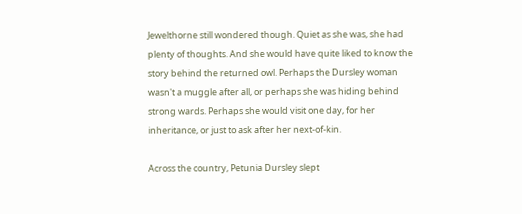Jewelthorne still wondered though. Quiet as she was, she had plenty of thoughts. And she would have quite liked to know the story behind the returned owl. Perhaps the Dursley woman wasn't a muggle after all, or perhaps she was hiding behind strong wards. Perhaps she would visit one day, for her inheritance, or just to ask after her next-of-kin.

Across the country, Petunia Dursley slept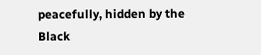peacefully, hidden by the Black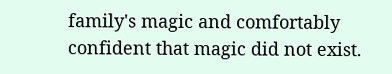family's magic and comfortably confident that magic did not exist.